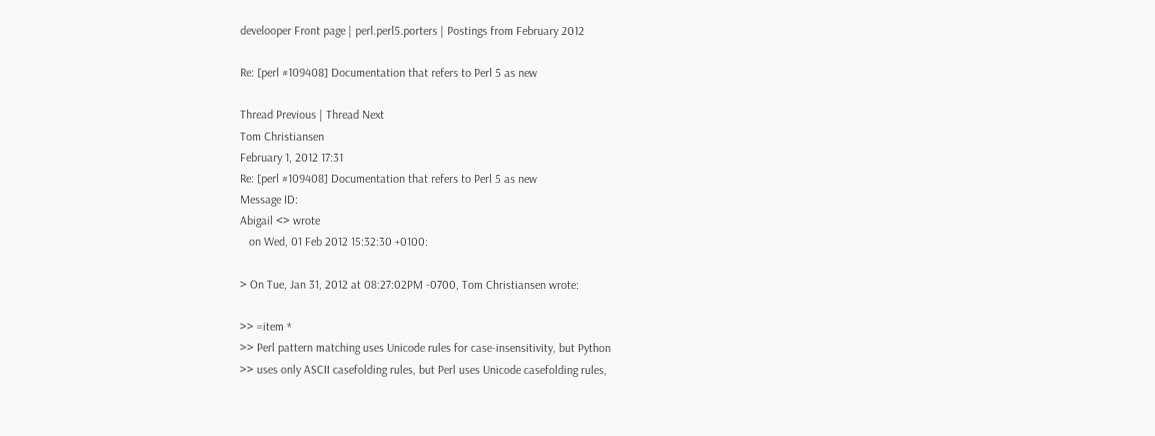develooper Front page | perl.perl5.porters | Postings from February 2012

Re: [perl #109408] Documentation that refers to Perl 5 as new

Thread Previous | Thread Next
Tom Christiansen
February 1, 2012 17:31
Re: [perl #109408] Documentation that refers to Perl 5 as new
Message ID:
Abigail <> wrote
   on Wed, 01 Feb 2012 15:32:30 +0100:

> On Tue, Jan 31, 2012 at 08:27:02PM -0700, Tom Christiansen wrote:

>> =item *
>> Perl pattern matching uses Unicode rules for case-insensitivity, but Python
>> uses only ASCII casefolding rules, but Perl uses Unicode casefolding rules,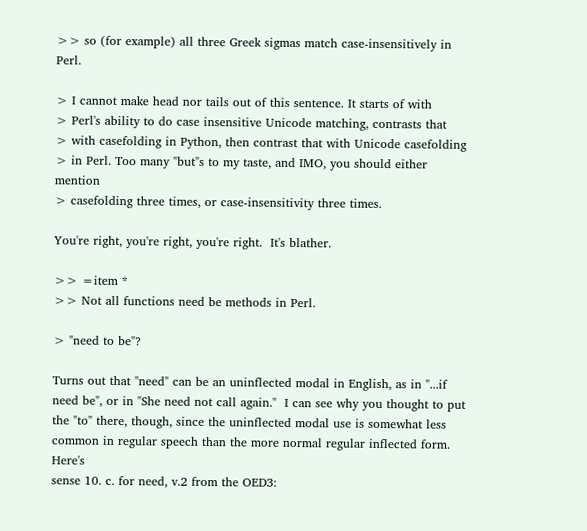>> so (for example) all three Greek sigmas match case-insensitively in Perl.

> I cannot make head nor tails out of this sentence. It starts of with
> Perl's ability to do case insensitive Unicode matching, contrasts that
> with casefolding in Python, then contrast that with Unicode casefolding
> in Perl. Too many "but"s to my taste, and IMO, you should either mention
> casefolding three times, or case-insensitivity three times.

You're right, you're right, you're right.  It's blather.

>> =item *
>> Not all functions need be methods in Perl.

> "need to be"?

Turns out that "need" can be an uninflected modal in English, as in "...if
need be", or in "She need not call again."  I can see why you thought to put
the "to" there, though, since the uninflected modal use is somewhat less
common in regular speech than the more normal regular inflected form.  Here's
sense 10. c. for need, v.2 from the OED3: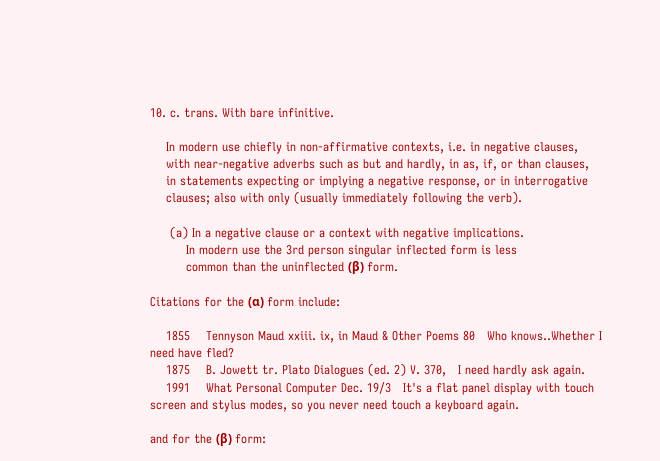10. c. trans. With bare infinitive.

    In modern use chiefly in non-affirmative contexts, i.e. in negative clauses,
    with near-negative adverbs such as but and hardly, in as, if, or than clauses,
    in statements expecting or implying a negative response, or in interrogative
    clauses; also with only (usually immediately following the verb).

     (a) In a negative clause or a context with negative implications.
         In modern use the 3rd person singular inflected form is less
         common than the uninflected (β) form.

Citations for the (α) form include:

    1855    Tennyson Maud xxiii. ix, in Maud & Other Poems 80   Who knows‥Whether I need have fled?
    1875    B. Jowett tr. Plato Dialogues (ed. 2) V. 370,   I need hardly ask again.
    1991    What Personal Computer Dec. 19/3   It's a flat panel display with touch screen and stylus modes, so you never need touch a keyboard again.

and for the (β) form: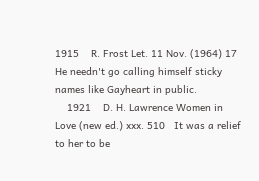1915    R. Frost Let. 11 Nov. (1964) 17   He needn't go calling himself sticky names like Gayheart in public.
    1921    D. H. Lawrence Women in Love (new ed.) xxx. 510   It was a relief to her to be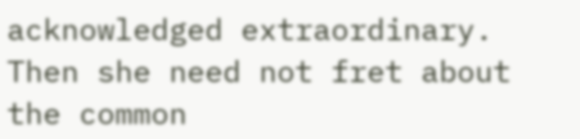acknowledged extraordinary. Then she need not fret about the common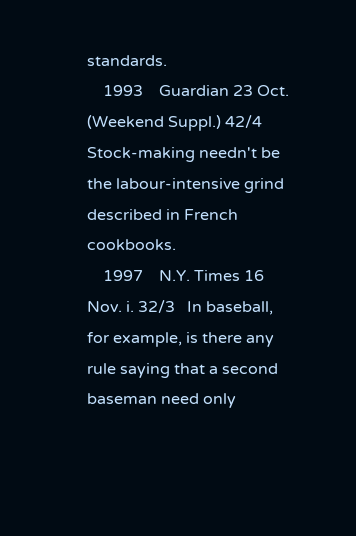standards.
    1993    Guardian 23 Oct. (Weekend Suppl.) 42/4   Stock-making needn't be the labour-intensive grind described in French cookbooks.
    1997    N.Y. Times 16 Nov. i. 32/3   In baseball, for example, is there any rule saying that a second baseman need only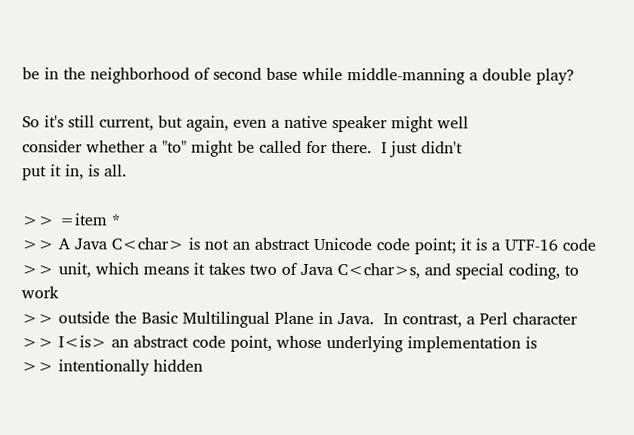be in the neighborhood of second base while middle-manning a double play?

So it's still current, but again, even a native speaker might well
consider whether a "to" might be called for there.  I just didn't
put it in, is all.

>> =item *
>> A Java C<char> is not an abstract Unicode code point; it is a UTF-16 code
>> unit, which means it takes two of Java C<char>s, and special coding, to work
>> outside the Basic Multilingual Plane in Java.  In contrast, a Perl character
>> I<is> an abstract code point, whose underlying implementation is
>> intentionally hidden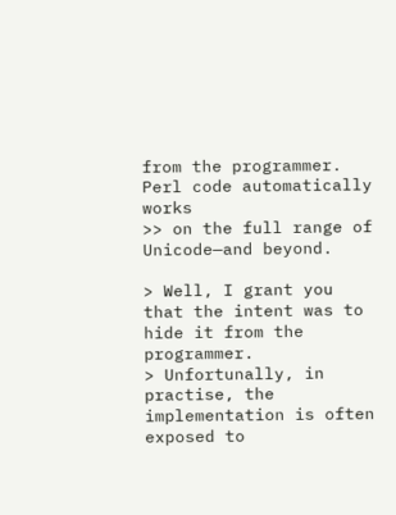from the programmer.  Perl code automatically works
>> on the full range of Unicode—and beyond.

> Well, I grant you that the intent was to hide it from the programmer.
> Unfortunally, in practise, the implementation is often exposed to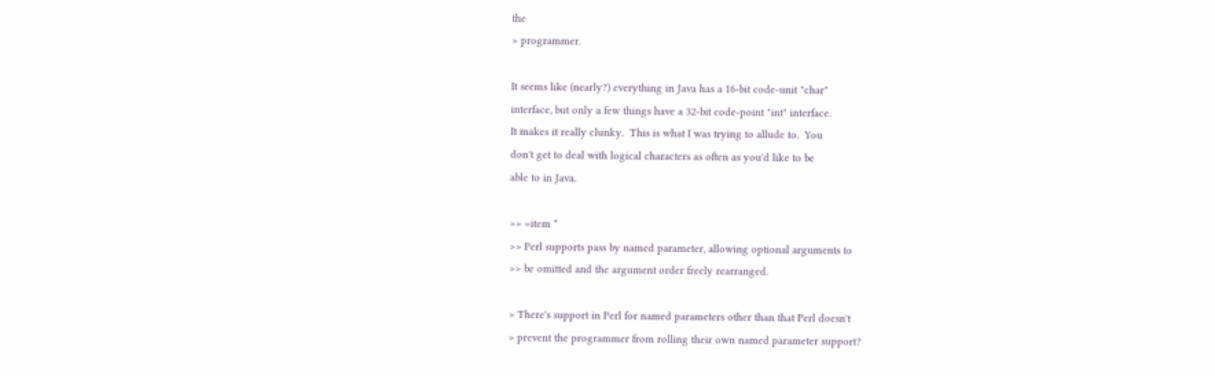the
> programmer.

It seems like (nearly?) everything in Java has a 16-bit code-unit "char"
interface, but only a few things have a 32-bit code-point "int" interface.
It makes it really clunky.  This is what I was trying to allude to.  You
don't get to deal with logical characters as often as you'd like to be
able to in Java.

>> =item *
>> Perl supports pass by named parameter, allowing optional arguments to
>> be omitted and the argument order freely rearranged.

> There's support in Perl for named parameters other than that Perl doesn't
> prevent the programmer from rolling their own named parameter support?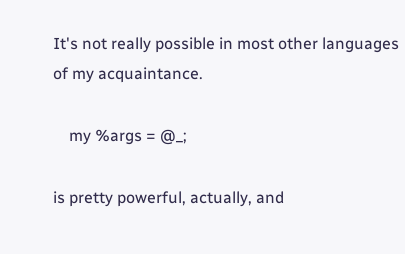It's not really possible in most other languages of my acquaintance.

    my %args = @_;

is pretty powerful, actually, and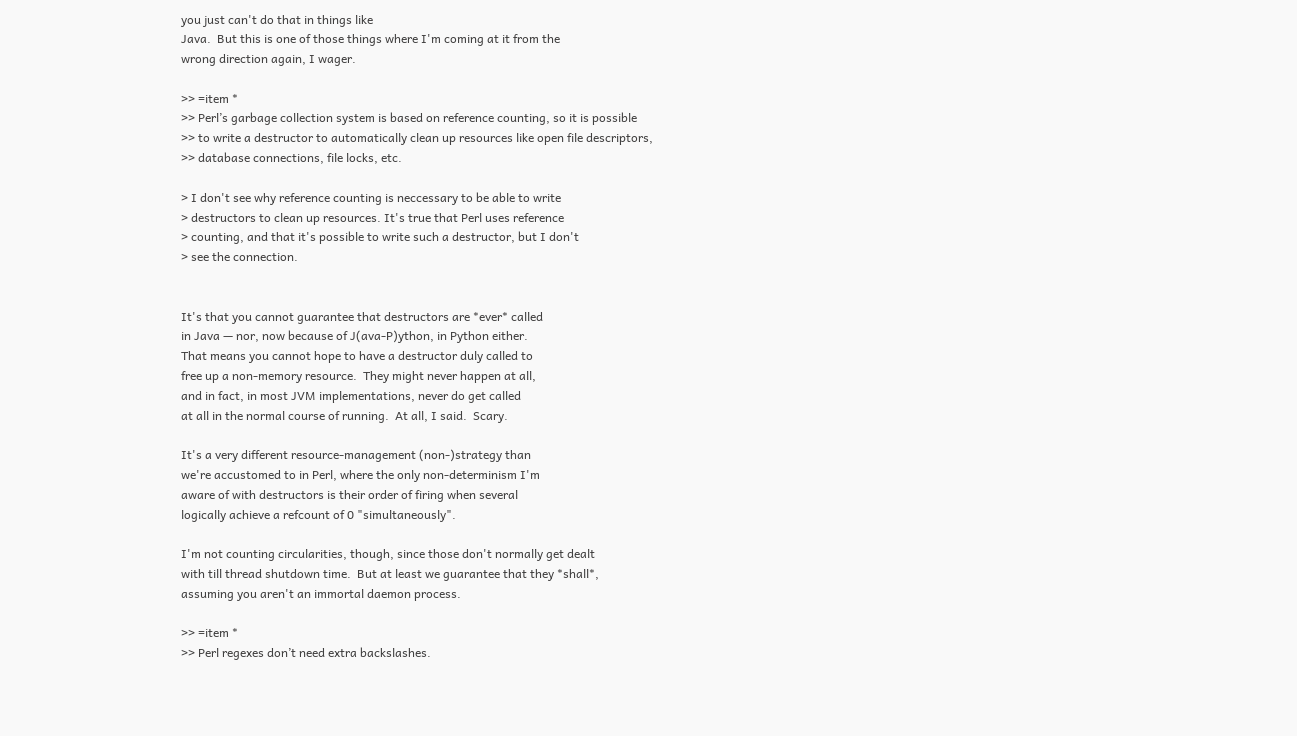you just can't do that in things like
Java.  But this is one of those things where I'm coming at it from the
wrong direction again, I wager.

>> =item *
>> Perl’s garbage collection system is based on reference counting, so it is possible
>> to write a destructor to automatically clean up resources like open file descriptors,
>> database connections, file locks, etc.

> I don't see why reference counting is neccessary to be able to write
> destructors to clean up resources. It's true that Perl uses reference
> counting, and that it's possible to write such a destructor, but I don't
> see the connection.


It's that you cannot guarantee that destructors are *ever* called
in Java — nor, now because of J(ava-P)ython, in Python either.
That means you cannot hope to have a destructor duly called to
free up a non-memory resource.  They might never happen at all,
and in fact, in most JVM implementations, never do get called
at all in the normal course of running.  At all, I said.  Scary.

It's a very different resource-management (non-)strategy than
we're accustomed to in Perl, where the only non-determinism I'm
aware of with destructors is their order of firing when several
logically achieve a refcount of 0 "simultaneously".

I'm not counting circularities, though, since those don't normally get dealt
with till thread shutdown time.  But at least we guarantee that they *shall*,
assuming you aren't an immortal daemon process.

>> =item *
>> Perl regexes don’t need extra backslashes.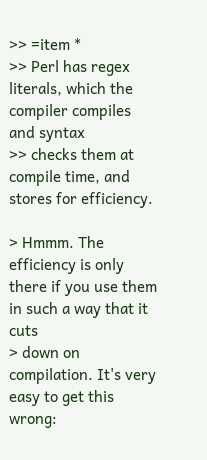>> =item *
>> Perl has regex literals, which the compiler compiles and syntax
>> checks them at compile time, and stores for efficiency.

> Hmmm. The efficiency is only there if you use them in such a way that it cuts
> down on compilation. It's very easy to get this wrong: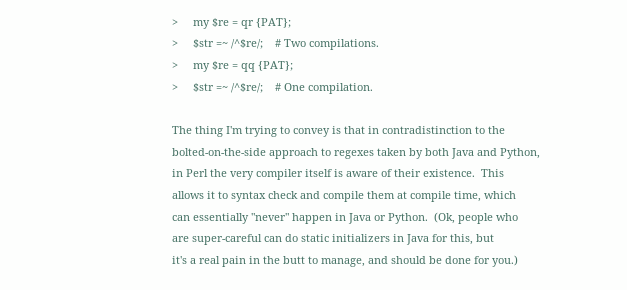>     my $re = qr {PAT};
>     $str =~ /^$re/;    # Two compilations.
>     my $re = qq {PAT};
>     $str =~ /^$re/;    # One compilation.

The thing I'm trying to convey is that in contradistinction to the
bolted-on-the-side approach to regexes taken by both Java and Python,
in Perl the very compiler itself is aware of their existence.  This
allows it to syntax check and compile them at compile time, which
can essentially "never" happen in Java or Python.  (Ok, people who
are super-careful can do static initializers in Java for this, but
it's a real pain in the butt to manage, and should be done for you.)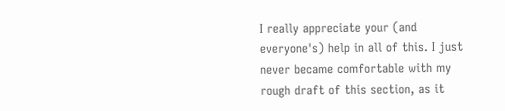I really appreciate your (and everyone's) help in all of this. I just
never became comfortable with my rough draft of this section, as it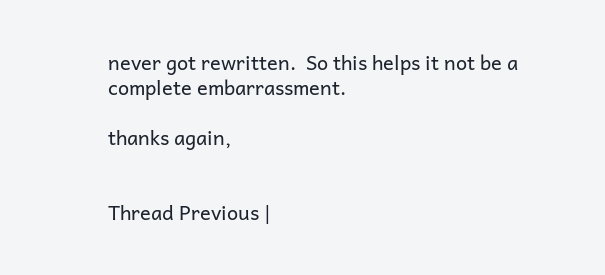never got rewritten.  So this helps it not be a complete embarrassment.

thanks again,


Thread Previous |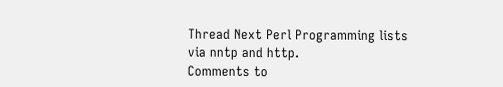Thread Next Perl Programming lists via nntp and http.
Comments to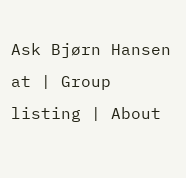Ask Bjørn Hansen at | Group listing | About